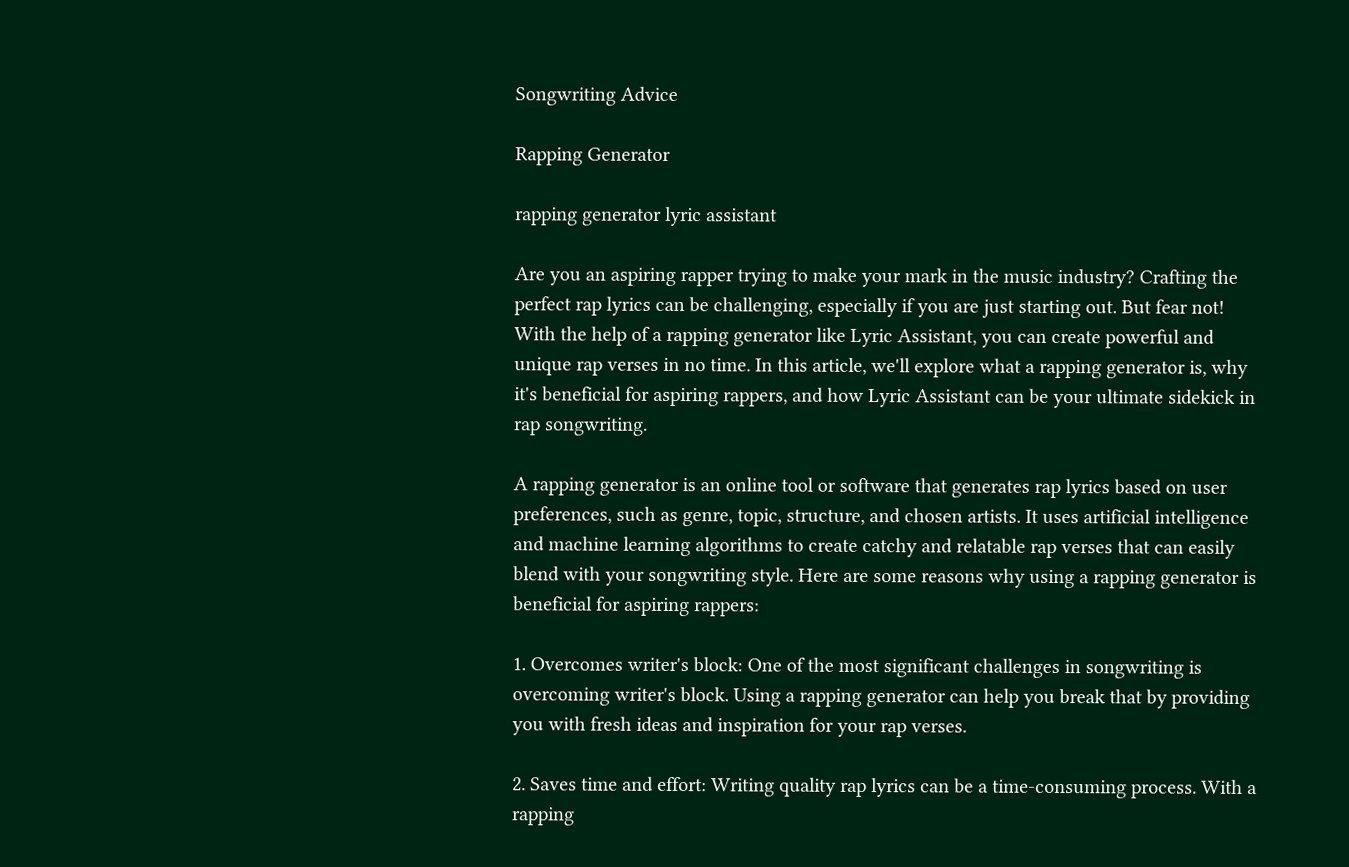Songwriting Advice

Rapping Generator

rapping generator lyric assistant

Are you an aspiring rapper trying to make your mark in the music industry? Crafting the perfect rap lyrics can be challenging, especially if you are just starting out. But fear not! With the help of a rapping generator like Lyric Assistant, you can create powerful and unique rap verses in no time. In this article, we'll explore what a rapping generator is, why it's beneficial for aspiring rappers, and how Lyric Assistant can be your ultimate sidekick in rap songwriting.

A rapping generator is an online tool or software that generates rap lyrics based on user preferences, such as genre, topic, structure, and chosen artists. It uses artificial intelligence and machine learning algorithms to create catchy and relatable rap verses that can easily blend with your songwriting style. Here are some reasons why using a rapping generator is beneficial for aspiring rappers:

1. Overcomes writer's block: One of the most significant challenges in songwriting is overcoming writer's block. Using a rapping generator can help you break that by providing you with fresh ideas and inspiration for your rap verses.

2. Saves time and effort: Writing quality rap lyrics can be a time-consuming process. With a rapping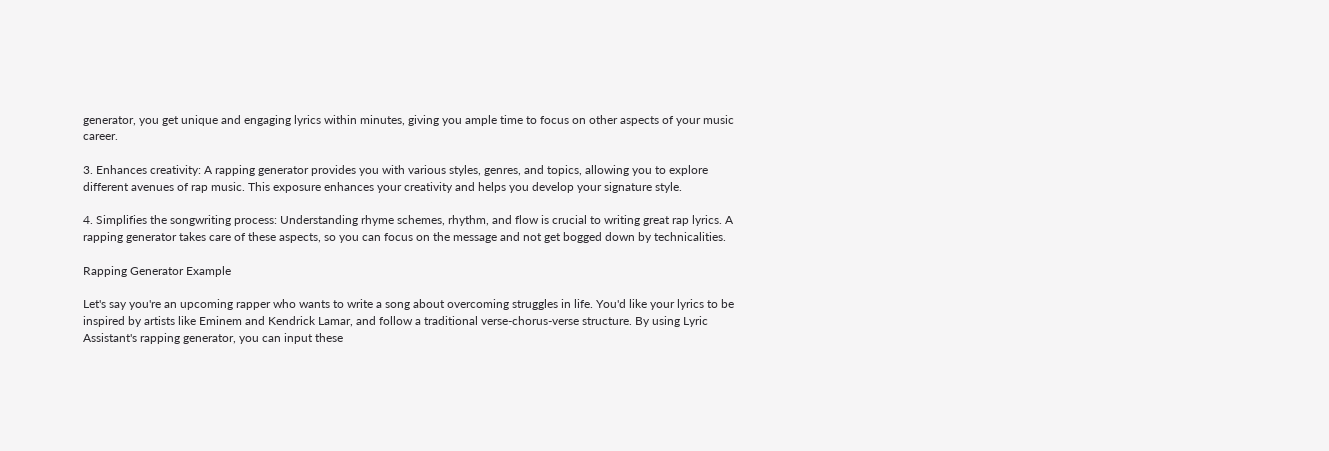generator, you get unique and engaging lyrics within minutes, giving you ample time to focus on other aspects of your music career.

3. Enhances creativity: A rapping generator provides you with various styles, genres, and topics, allowing you to explore different avenues of rap music. This exposure enhances your creativity and helps you develop your signature style.

4. Simplifies the songwriting process: Understanding rhyme schemes, rhythm, and flow is crucial to writing great rap lyrics. A rapping generator takes care of these aspects, so you can focus on the message and not get bogged down by technicalities.

Rapping Generator Example

Let's say you're an upcoming rapper who wants to write a song about overcoming struggles in life. You'd like your lyrics to be inspired by artists like Eminem and Kendrick Lamar, and follow a traditional verse-chorus-verse structure. By using Lyric Assistant's rapping generator, you can input these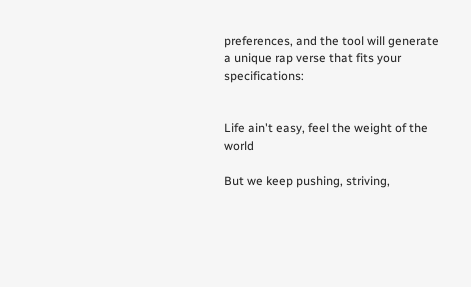preferences, and the tool will generate a unique rap verse that fits your specifications:


Life ain't easy, feel the weight of the world

But we keep pushing, striving,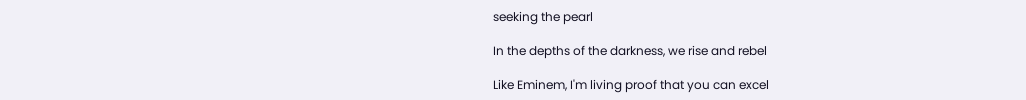seeking the pearl

In the depths of the darkness, we rise and rebel

Like Eminem, I'm living proof that you can excel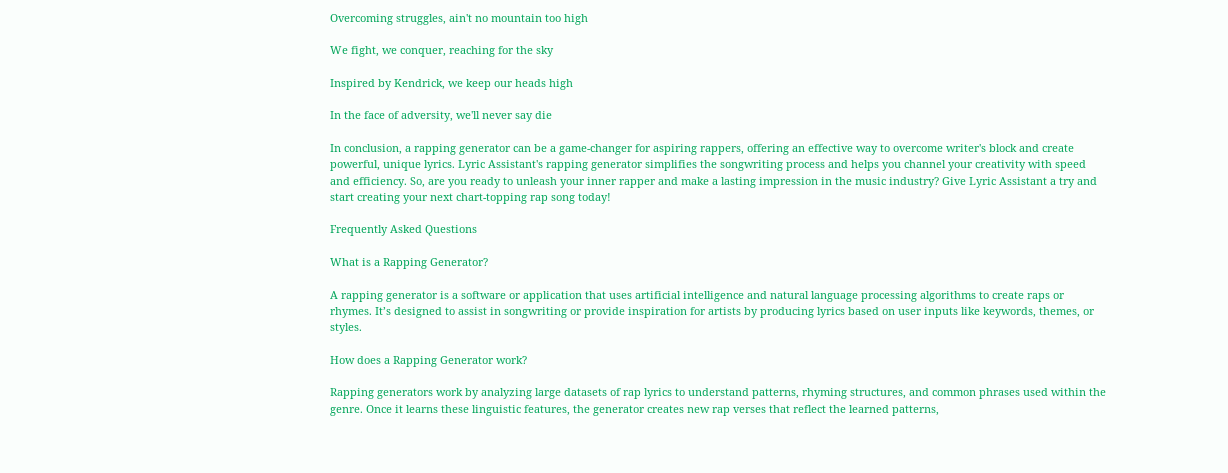Overcoming struggles, ain't no mountain too high

We fight, we conquer, reaching for the sky

Inspired by Kendrick, we keep our heads high

In the face of adversity, we'll never say die

In conclusion, a rapping generator can be a game-changer for aspiring rappers, offering an effective way to overcome writer's block and create powerful, unique lyrics. Lyric Assistant's rapping generator simplifies the songwriting process and helps you channel your creativity with speed and efficiency. So, are you ready to unleash your inner rapper and make a lasting impression in the music industry? Give Lyric Assistant a try and start creating your next chart-topping rap song today!

Frequently Asked Questions

What is a Rapping Generator?

A rapping generator is a software or application that uses artificial intelligence and natural language processing algorithms to create raps or rhymes. It’s designed to assist in songwriting or provide inspiration for artists by producing lyrics based on user inputs like keywords, themes, or styles.

How does a Rapping Generator work?

Rapping generators work by analyzing large datasets of rap lyrics to understand patterns, rhyming structures, and common phrases used within the genre. Once it learns these linguistic features, the generator creates new rap verses that reflect the learned patterns,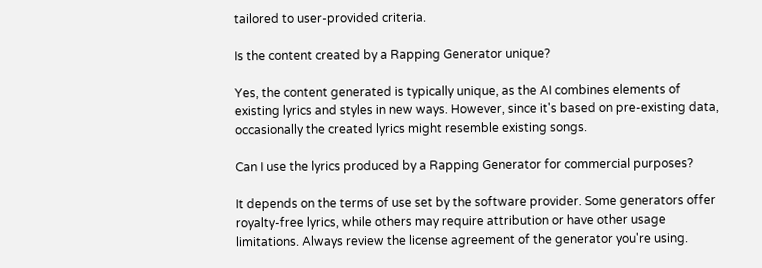tailored to user-provided criteria.

Is the content created by a Rapping Generator unique?

Yes, the content generated is typically unique, as the AI combines elements of existing lyrics and styles in new ways. However, since it's based on pre-existing data, occasionally the created lyrics might resemble existing songs.

Can I use the lyrics produced by a Rapping Generator for commercial purposes?

It depends on the terms of use set by the software provider. Some generators offer royalty-free lyrics, while others may require attribution or have other usage limitations. Always review the license agreement of the generator you're using.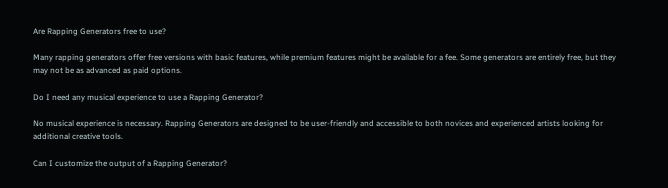Are Rapping Generators free to use?

Many rapping generators offer free versions with basic features, while premium features might be available for a fee. Some generators are entirely free, but they may not be as advanced as paid options.

Do I need any musical experience to use a Rapping Generator?

No musical experience is necessary. Rapping Generators are designed to be user-friendly and accessible to both novices and experienced artists looking for additional creative tools.

Can I customize the output of a Rapping Generator?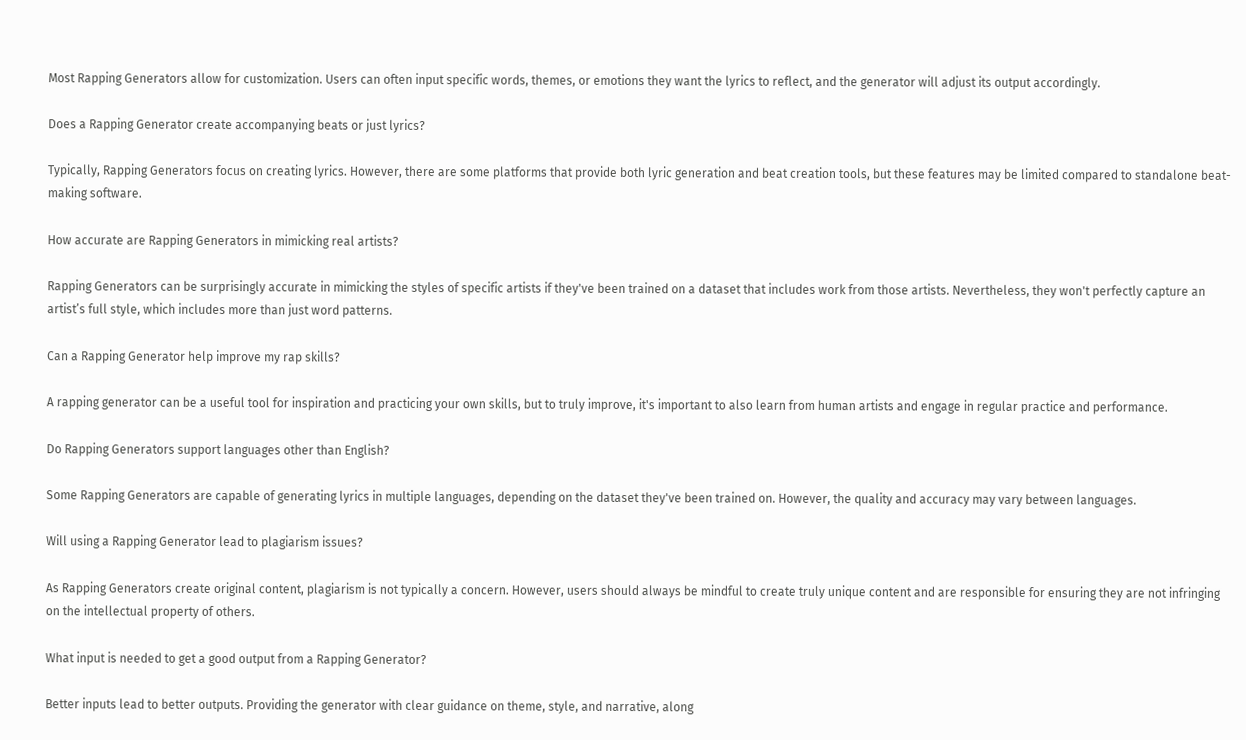Most Rapping Generators allow for customization. Users can often input specific words, themes, or emotions they want the lyrics to reflect, and the generator will adjust its output accordingly.

Does a Rapping Generator create accompanying beats or just lyrics?

Typically, Rapping Generators focus on creating lyrics. However, there are some platforms that provide both lyric generation and beat creation tools, but these features may be limited compared to standalone beat-making software.

How accurate are Rapping Generators in mimicking real artists?

Rapping Generators can be surprisingly accurate in mimicking the styles of specific artists if they've been trained on a dataset that includes work from those artists. Nevertheless, they won't perfectly capture an artist’s full style, which includes more than just word patterns.

Can a Rapping Generator help improve my rap skills?

A rapping generator can be a useful tool for inspiration and practicing your own skills, but to truly improve, it's important to also learn from human artists and engage in regular practice and performance.

Do Rapping Generators support languages other than English?

Some Rapping Generators are capable of generating lyrics in multiple languages, depending on the dataset they've been trained on. However, the quality and accuracy may vary between languages.

Will using a Rapping Generator lead to plagiarism issues?

As Rapping Generators create original content, plagiarism is not typically a concern. However, users should always be mindful to create truly unique content and are responsible for ensuring they are not infringing on the intellectual property of others.

What input is needed to get a good output from a Rapping Generator?

Better inputs lead to better outputs. Providing the generator with clear guidance on theme, style, and narrative, along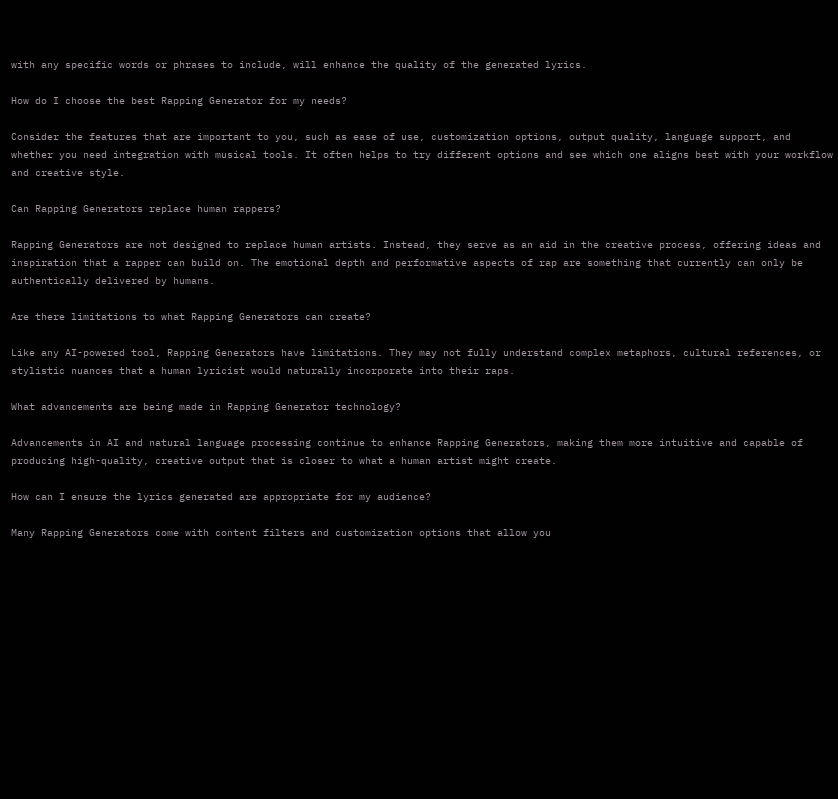with any specific words or phrases to include, will enhance the quality of the generated lyrics.

How do I choose the best Rapping Generator for my needs?

Consider the features that are important to you, such as ease of use, customization options, output quality, language support, and whether you need integration with musical tools. It often helps to try different options and see which one aligns best with your workflow and creative style.

Can Rapping Generators replace human rappers?

Rapping Generators are not designed to replace human artists. Instead, they serve as an aid in the creative process, offering ideas and inspiration that a rapper can build on. The emotional depth and performative aspects of rap are something that currently can only be authentically delivered by humans.

Are there limitations to what Rapping Generators can create?

Like any AI-powered tool, Rapping Generators have limitations. They may not fully understand complex metaphors, cultural references, or stylistic nuances that a human lyricist would naturally incorporate into their raps.

What advancements are being made in Rapping Generator technology?

Advancements in AI and natural language processing continue to enhance Rapping Generators, making them more intuitive and capable of producing high-quality, creative output that is closer to what a human artist might create.

How can I ensure the lyrics generated are appropriate for my audience?

Many Rapping Generators come with content filters and customization options that allow you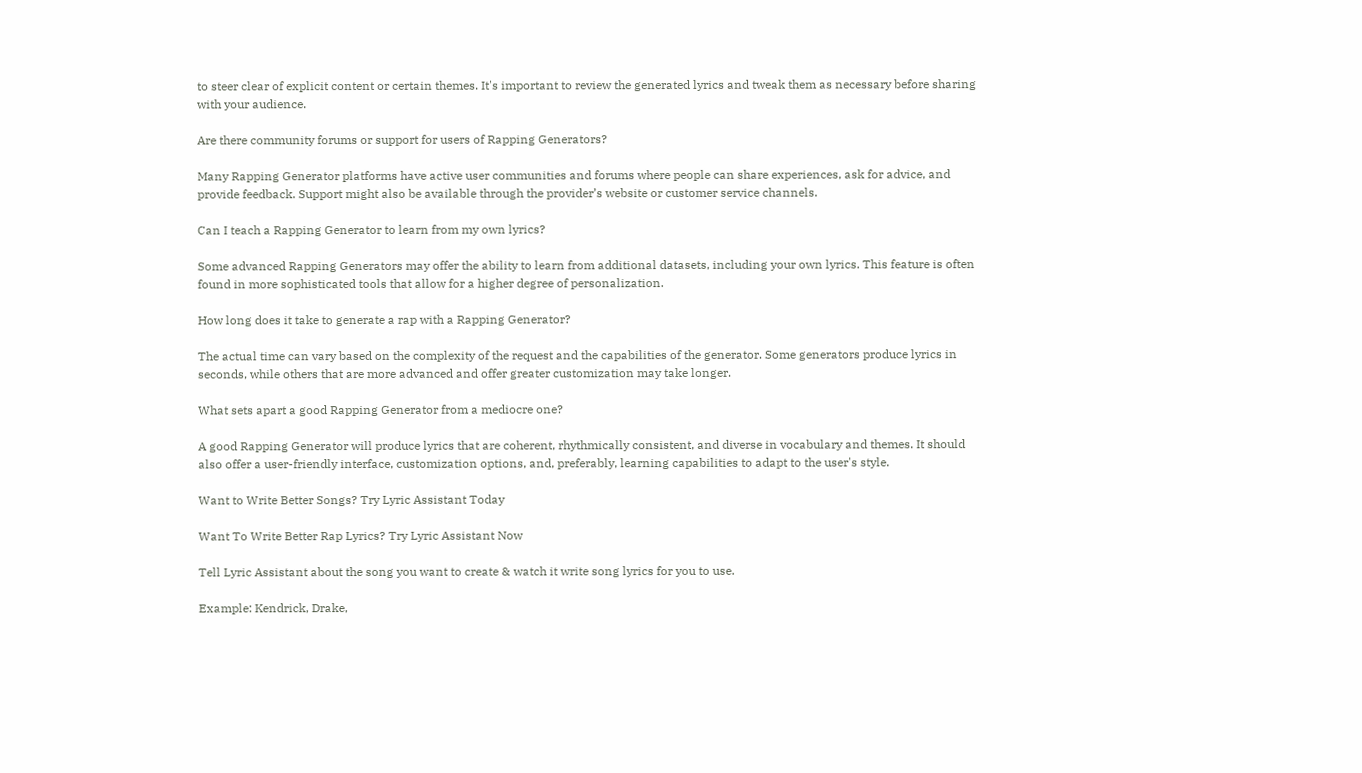to steer clear of explicit content or certain themes. It's important to review the generated lyrics and tweak them as necessary before sharing with your audience.

Are there community forums or support for users of Rapping Generators?

Many Rapping Generator platforms have active user communities and forums where people can share experiences, ask for advice, and provide feedback. Support might also be available through the provider’s website or customer service channels.

Can I teach a Rapping Generator to learn from my own lyrics?

Some advanced Rapping Generators may offer the ability to learn from additional datasets, including your own lyrics. This feature is often found in more sophisticated tools that allow for a higher degree of personalization.

How long does it take to generate a rap with a Rapping Generator?

The actual time can vary based on the complexity of the request and the capabilities of the generator. Some generators produce lyrics in seconds, while others that are more advanced and offer greater customization may take longer.

What sets apart a good Rapping Generator from a mediocre one?

A good Rapping Generator will produce lyrics that are coherent, rhythmically consistent, and diverse in vocabulary and themes. It should also offer a user-friendly interface, customization options, and, preferably, learning capabilities to adapt to the user's style.

Want to Write Better Songs? Try Lyric Assistant Today

Want To Write Better Rap Lyrics? Try Lyric Assistant Now

Tell Lyric Assistant about the song you want to create & watch it write song lyrics for you to use.

Example: Kendrick, Drake,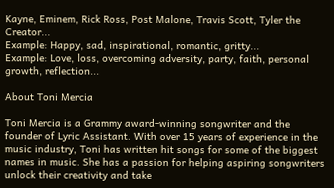Kayne, Eminem, Rick Ross, Post Malone, Travis Scott, Tyler the Creator...
Example: Happy, sad, inspirational, romantic, gritty...
Example: Love, loss, overcoming adversity, party, faith, personal growth, reflection...

About Toni Mercia

Toni Mercia is a Grammy award-winning songwriter and the founder of Lyric Assistant. With over 15 years of experience in the music industry, Toni has written hit songs for some of the biggest names in music. She has a passion for helping aspiring songwriters unlock their creativity and take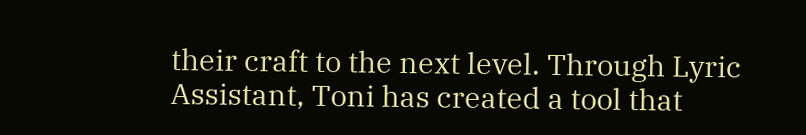their craft to the next level. Through Lyric Assistant, Toni has created a tool that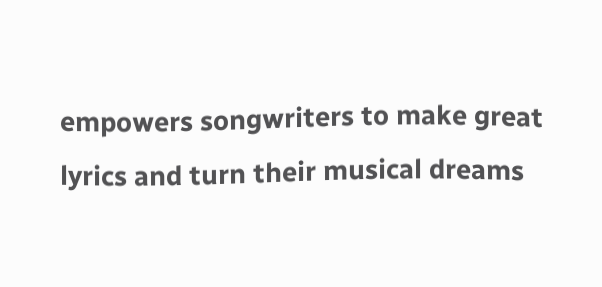empowers songwriters to make great lyrics and turn their musical dreams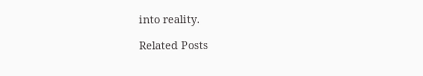into reality.

Related Posts